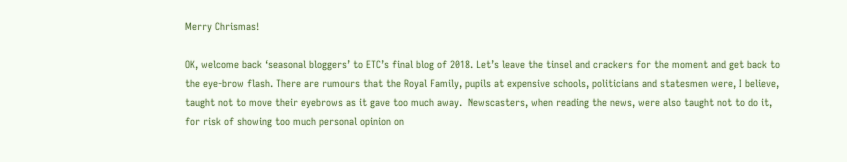Merry Chrismas!

OK, welcome back ‘seasonal bloggers’ to ETC’s final blog of 2018. Let’s leave the tinsel and crackers for the moment and get back to the eye-brow flash. There are rumours that the Royal Family, pupils at expensive schools, politicians and statesmen were, I believe, taught not to move their eyebrows as it gave too much away.  Newscasters, when reading the news, were also taught not to do it, for risk of showing too much personal opinion on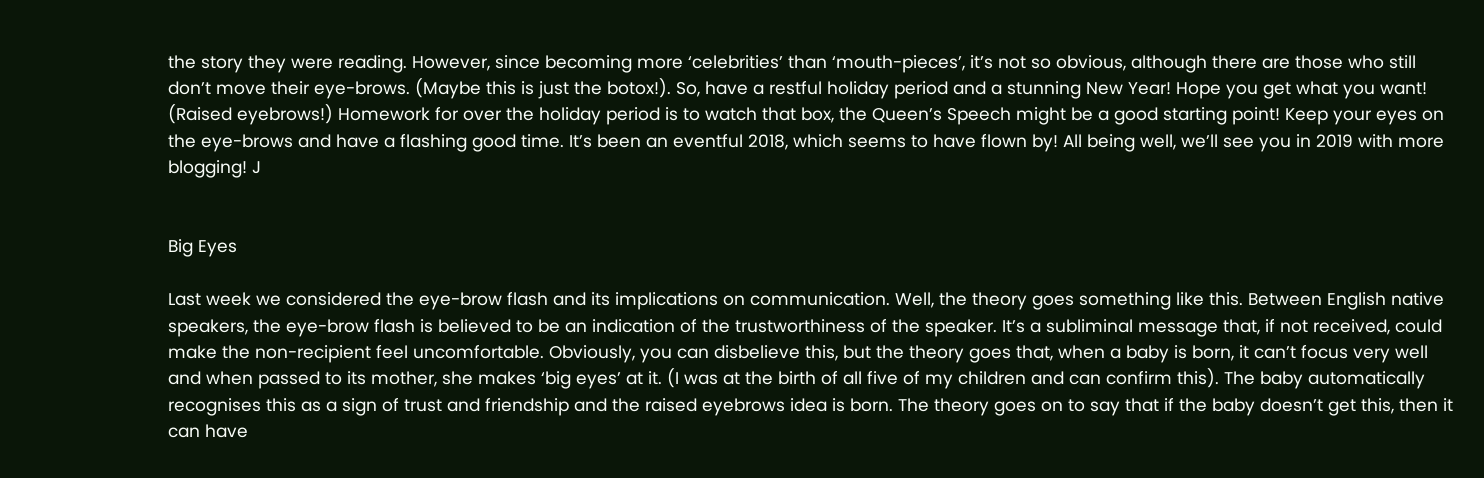the story they were reading. However, since becoming more ‘celebrities’ than ‘mouth-pieces’, it’s not so obvious, although there are those who still don’t move their eye-brows. (Maybe this is just the botox!). So, have a restful holiday period and a stunning New Year! Hope you get what you want! (Raised eyebrows!) Homework for over the holiday period is to watch that box, the Queen’s Speech might be a good starting point! Keep your eyes on the eye-brows and have a flashing good time. It’s been an eventful 2018, which seems to have flown by! All being well, we’ll see you in 2019 with more blogging! J


Big Eyes

Last week we considered the eye-brow flash and its implications on communication. Well, the theory goes something like this. Between English native speakers, the eye-brow flash is believed to be an indication of the trustworthiness of the speaker. It’s a subliminal message that, if not received, could make the non-recipient feel uncomfortable. Obviously, you can disbelieve this, but the theory goes that, when a baby is born, it can’t focus very well and when passed to its mother, she makes ‘big eyes’ at it. (I was at the birth of all five of my children and can confirm this). The baby automatically recognises this as a sign of trust and friendship and the raised eyebrows idea is born. The theory goes on to say that if the baby doesn’t get this, then it can have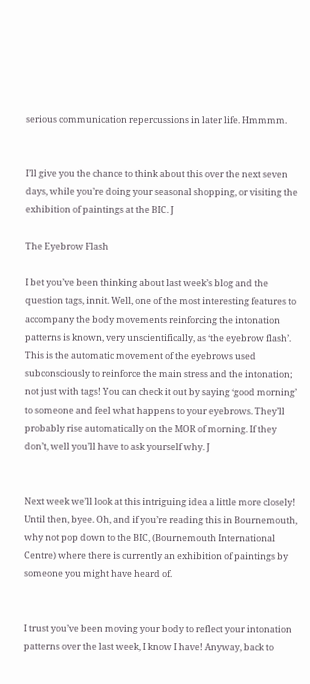serious communication repercussions in later life. Hmmmm.


I’ll give you the chance to think about this over the next seven days, while you’re doing your seasonal shopping, or visiting the exhibition of paintings at the BIC. J

The Eyebrow Flash

I bet you’ve been thinking about last week’s blog and the question tags, innit. Well, one of the most interesting features to accompany the body movements reinforcing the intonation patterns is known, very unscientifically, as ‘the eyebrow flash’. This is the automatic movement of the eyebrows used subconsciously to reinforce the main stress and the intonation; not just with tags! You can check it out by saying ‘good morning’ to someone and feel what happens to your eyebrows. They’ll probably rise automatically on the MOR of morning. If they don’t, well you’ll have to ask yourself why. J


Next week we’ll look at this intriguing idea a little more closely! Until then, byee. Oh, and if you’re reading this in Bournemouth, why not pop down to the BIC, (Bournemouth International Centre) where there is currently an exhibition of paintings by someone you might have heard of.


I trust you’ve been moving your body to reflect your intonation patterns over the last week, I know I have! Anyway, back to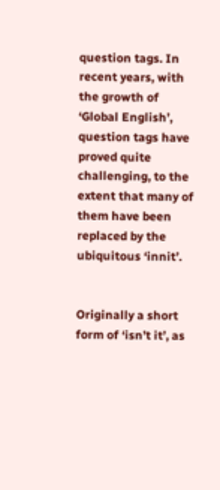question tags. In recent years, with the growth of ‘Global English’, question tags have proved quite challenging, to the extent that many of them have been replaced by the ubiquitous ‘innit’.


Originally a short form of ‘isn’t it’, as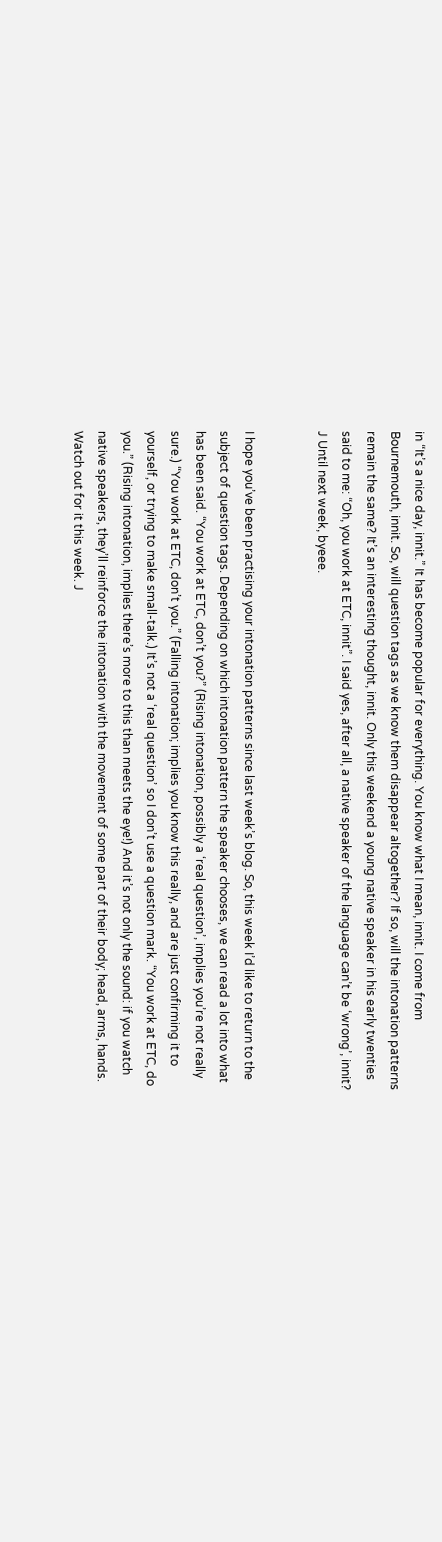in “It’s a nice day, innit.” It has become popular for everything. You know what I mean, innit. I come from Bournemouth, innit. So, will question tags as we know them disappear altogether? If so, will the intonation patterns remain the same? It’s an interesting thought, innit. Only this weekend a young native speaker in his early twenties said to me: “Oh, you work at ETC, innit”. I said yes, after all, a native speaker of the language can’t be ‘wrong’, innit? J Until next week, byeee.


I hope you’ve been practising your intonation patterns since last week’s blog. So, this week I’d like to return to the subject of question tags. Depending on which intonation pattern the speaker chooses, we can read a lot into what has been said. “You work at ETC, don’t you?” (Rising intonation, possibly a ‘real question’, implies you’re not really sure.) “You work at ETC, don’t you.” (Falling intonation; implies you know this really, and are just confirming it to yourself, or trying to make small-talk.) It’s not a ‘real question’ so I don’t use a question mark. “You work at ETC, do you.” (Rising intonation, implies there’s more to this than meets the eye!) And it’s not only the sound: if you watch native speakers, they’ll reinforce the intonation with the movement of some part of their body; head, arms, hands. Watch out for it this week. J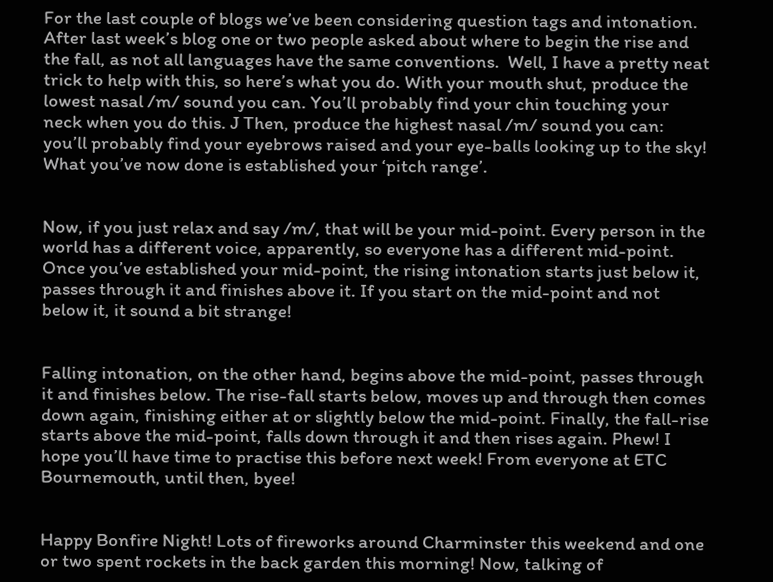For the last couple of blogs we’ve been considering question tags and intonation. After last week’s blog one or two people asked about where to begin the rise and the fall, as not all languages have the same conventions.  Well, I have a pretty neat trick to help with this, so here’s what you do. With your mouth shut, produce the lowest nasal /m/ sound you can. You’ll probably find your chin touching your neck when you do this. J Then, produce the highest nasal /m/ sound you can: you’ll probably find your eyebrows raised and your eye-balls looking up to the sky!  What you’ve now done is established your ‘pitch range’.


Now, if you just relax and say /m/, that will be your mid-point. Every person in the world has a different voice, apparently, so everyone has a different mid-point. Once you’ve established your mid-point, the rising intonation starts just below it, passes through it and finishes above it. If you start on the mid-point and not below it, it sound a bit strange!


Falling intonation, on the other hand, begins above the mid-point, passes through it and finishes below. The rise-fall starts below, moves up and through then comes down again, finishing either at or slightly below the mid-point. Finally, the fall-rise starts above the mid-point, falls down through it and then rises again. Phew! I hope you’ll have time to practise this before next week! From everyone at ETC Bournemouth, until then, byee!


Happy Bonfire Night! Lots of fireworks around Charminster this weekend and one or two spent rockets in the back garden this morning! Now, talking of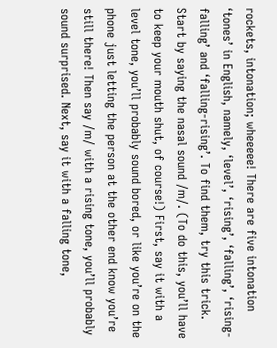rockets, intonation; wheeeee! There are five intonation ‘tones’ in English, namely, ‘level’, ‘rising’, ‘falling’, ‘rising-falling’ and ‘falling-rising’. To find them, try this trick. Start by saying the nasal sound /m/. (To do this, you’ll have to keep your mouth shut, of course!) First, say it with a level tone, you’ll probably sound bored, or like you’re on the phone just letting the person at the other end know you’re still there! Then say /m/ with a rising tone, you’ll probably sound surprised. Next, say it with a falling tone,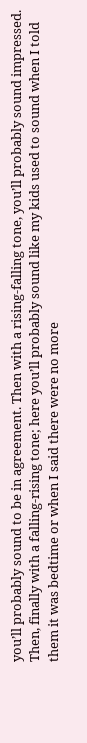you’ll probably sound to be in agreement. Then with a rising-falling tone, you’ll probably sound impressed. Then, finally with a falling-rising tone; here you’ll probably sound like my kids used to sound when I told them it was bedtime or when I said there were no more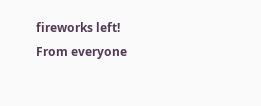fireworks left! From everyone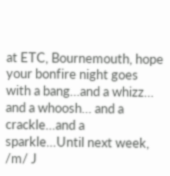at ETC, Bournemouth, hope your bonfire night goes with a bang…and a whizz… and a whoosh… and a crackle…and a sparkle…Until next week, /m/ J